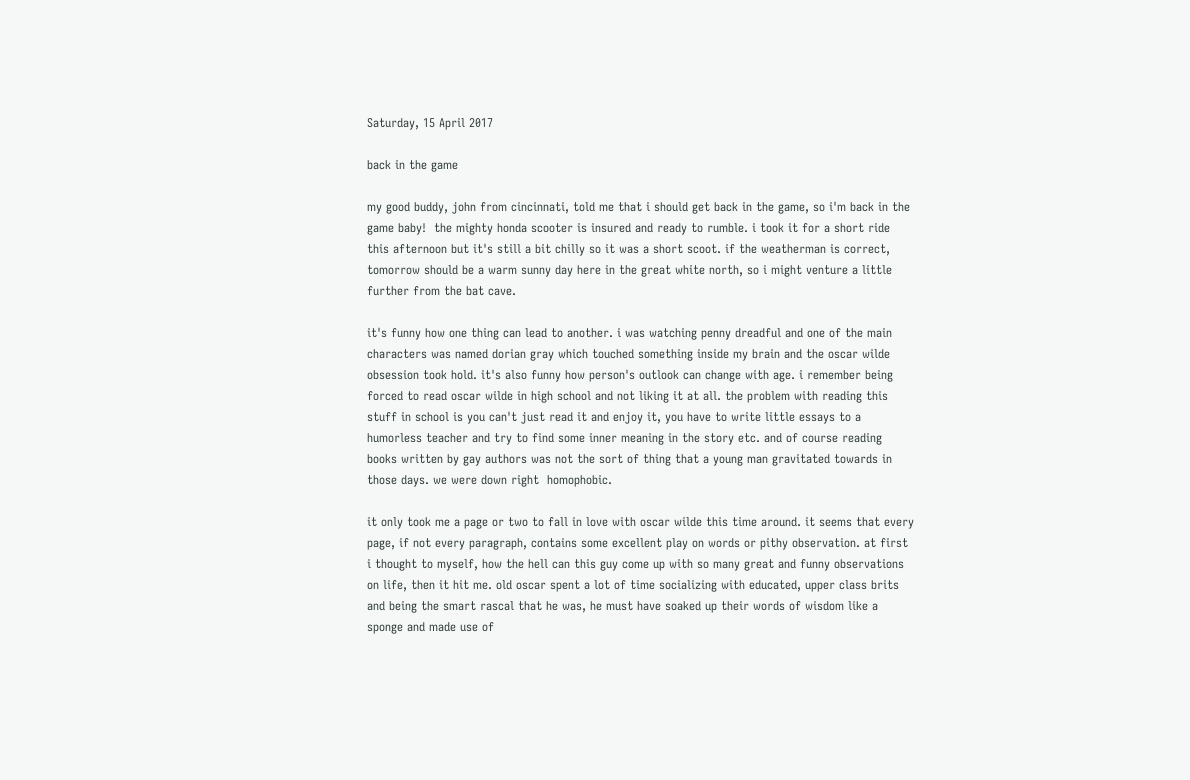Saturday, 15 April 2017

back in the game

my good buddy, john from cincinnati, told me that i should get back in the game, so i'm back in the game baby!  the mighty honda scooter is insured and ready to rumble. i took it for a short ride this afternoon but it's still a bit chilly so it was a short scoot. if the weatherman is correct, tomorrow should be a warm sunny day here in the great white north, so i might venture a little further from the bat cave.

it's funny how one thing can lead to another. i was watching penny dreadful and one of the main characters was named dorian gray which touched something inside my brain and the oscar wilde obsession took hold. it's also funny how person's outlook can change with age. i remember being forced to read oscar wilde in high school and not liking it at all. the problem with reading this stuff in school is you can't just read it and enjoy it, you have to write little essays to a humorless teacher and try to find some inner meaning in the story etc. and of course reading books written by gay authors was not the sort of thing that a young man gravitated towards in those days. we were down right  homophobic.

it only took me a page or two to fall in love with oscar wilde this time around. it seems that every page, if not every paragraph, contains some excellent play on words or pithy observation. at first i thought to myself, how the hell can this guy come up with so many great and funny observations on life, then it hit me. old oscar spent a lot of time socializing with educated, upper class brits and being the smart rascal that he was, he must have soaked up their words of wisdom like a sponge and made use of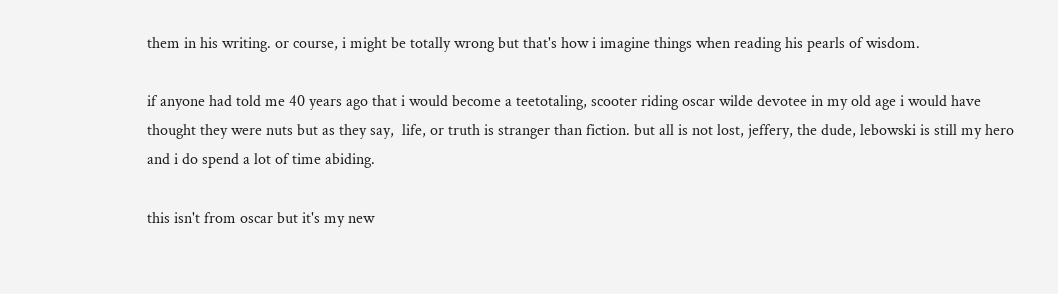them in his writing. or course, i might be totally wrong but that's how i imagine things when reading his pearls of wisdom.

if anyone had told me 40 years ago that i would become a teetotaling, scooter riding oscar wilde devotee in my old age i would have thought they were nuts but as they say,  life, or truth is stranger than fiction. but all is not lost, jeffery, the dude, lebowski is still my hero and i do spend a lot of time abiding.

this isn't from oscar but it's my new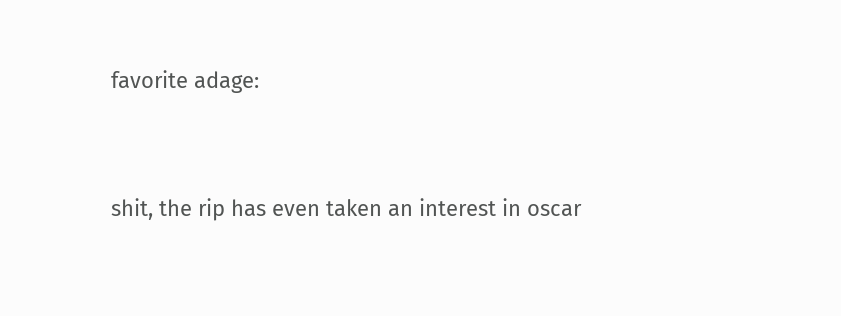favorite adage:


shit, the rip has even taken an interest in oscar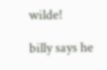wilde!

billy says he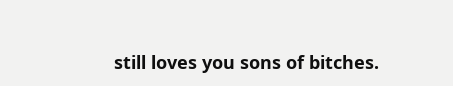still loves you sons of bitches.